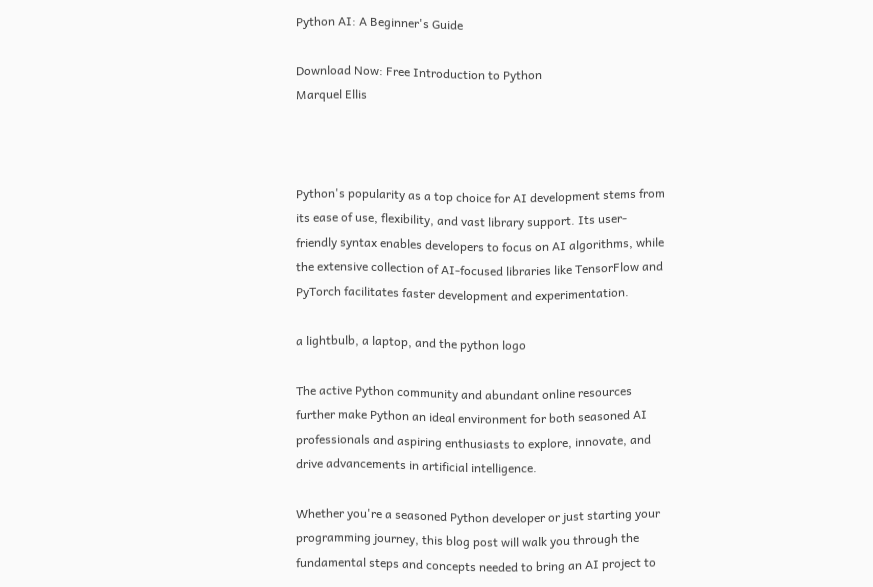Python AI: A Beginner's Guide

Download Now: Free Introduction to Python
Marquel Ellis



Python's popularity as a top choice for AI development stems from its ease of use, flexibility, and vast library support. Its user-friendly syntax enables developers to focus on AI algorithms, while the extensive collection of AI-focused libraries like TensorFlow and PyTorch facilitates faster development and experimentation.

a lightbulb, a laptop, and the python logo

The active Python community and abundant online resources further make Python an ideal environment for both seasoned AI professionals and aspiring enthusiasts to explore, innovate, and drive advancements in artificial intelligence.

Whether you're a seasoned Python developer or just starting your programming journey, this blog post will walk you through the fundamental steps and concepts needed to bring an AI project to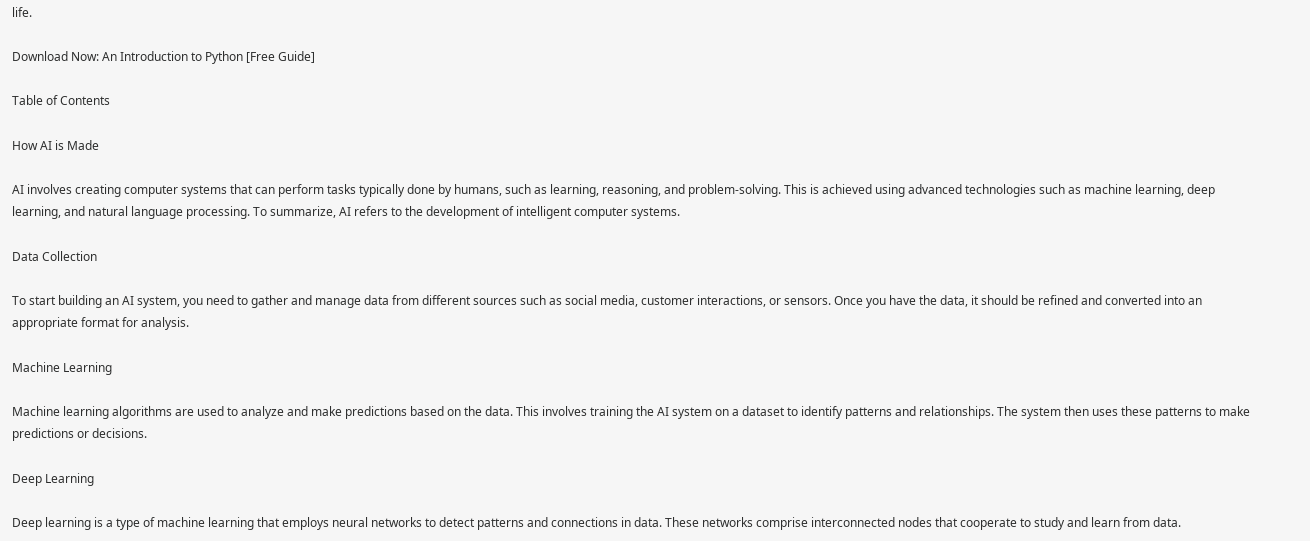life.

Download Now: An Introduction to Python [Free Guide]

Table of Contents

How AI is Made

AI involves creating computer systems that can perform tasks typically done by humans, such as learning, reasoning, and problem-solving. This is achieved using advanced technologies such as machine learning, deep learning, and natural language processing. To summarize, AI refers to the development of intelligent computer systems.

Data Collection

To start building an AI system, you need to gather and manage data from different sources such as social media, customer interactions, or sensors. Once you have the data, it should be refined and converted into an appropriate format for analysis.

Machine Learning

Machine learning algorithms are used to analyze and make predictions based on the data. This involves training the AI system on a dataset to identify patterns and relationships. The system then uses these patterns to make predictions or decisions.

Deep Learning

Deep learning is a type of machine learning that employs neural networks to detect patterns and connections in data. These networks comprise interconnected nodes that cooperate to study and learn from data.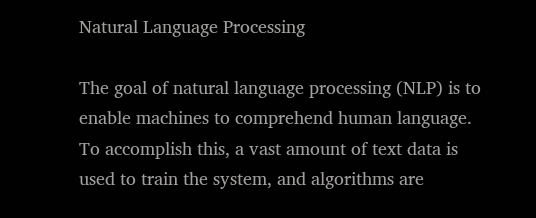Natural Language Processing

The goal of natural language processing (NLP) is to enable machines to comprehend human language. To accomplish this, a vast amount of text data is used to train the system, and algorithms are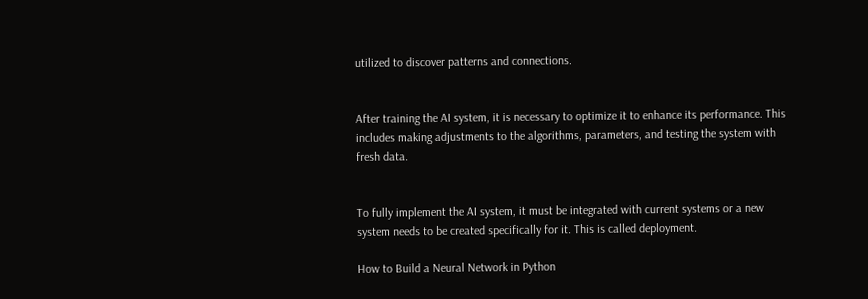utilized to discover patterns and connections.


After training the AI system, it is necessary to optimize it to enhance its performance. This includes making adjustments to the algorithms, parameters, and testing the system with fresh data.


To fully implement the AI system, it must be integrated with current systems or a new system needs to be created specifically for it. This is called deployment.

How to Build a Neural Network in Python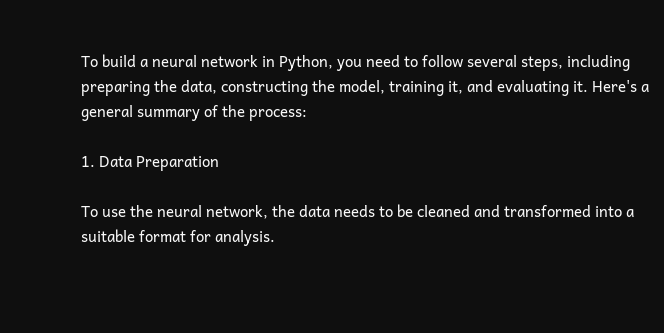To build a neural network in Python, you need to follow several steps, including preparing the data, constructing the model, training it, and evaluating it. Here's a general summary of the process:

1. Data Preparation

To use the neural network, the data needs to be cleaned and transformed into a suitable format for analysis.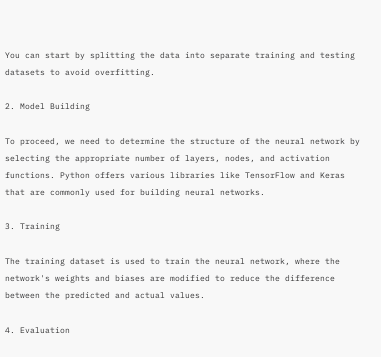You can start by splitting the data into separate training and testing datasets to avoid overfitting.

2. Model Building

To proceed, we need to determine the structure of the neural network by selecting the appropriate number of layers, nodes, and activation functions. Python offers various libraries like TensorFlow and Keras that are commonly used for building neural networks.

3. Training

The training dataset is used to train the neural network, where the network's weights and biases are modified to reduce the difference between the predicted and actual values.

4. Evaluation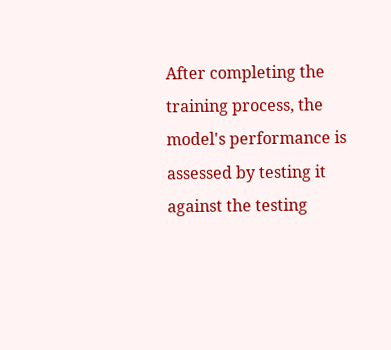After completing the training process, the model's performance is assessed by testing it against the testing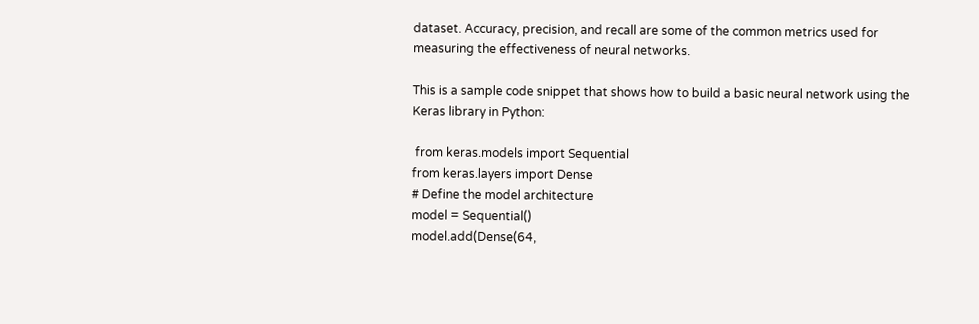dataset. Accuracy, precision, and recall are some of the common metrics used for measuring the effectiveness of neural networks.

This is a sample code snippet that shows how to build a basic neural network using the Keras library in Python:

 from keras.models import Sequential
from keras.layers import Dense
# Define the model architecture
model = Sequential()
model.add(Dense(64,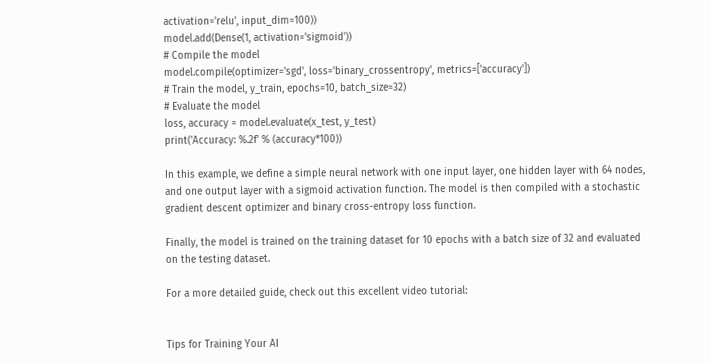activation='relu', input_dim=100))
model.add(Dense(1, activation='sigmoid'))
# Compile the model
model.compile(optimizer='sgd', loss='binary_crossentropy', metrics=['accuracy'])
# Train the model, y_train, epochs=10, batch_size=32)
# Evaluate the model
loss, accuracy = model.evaluate(x_test, y_test)
print('Accuracy: %.2f' % (accuracy*100))

In this example, we define a simple neural network with one input layer, one hidden layer with 64 nodes, and one output layer with a sigmoid activation function. The model is then compiled with a stochastic gradient descent optimizer and binary cross-entropy loss function.

Finally, the model is trained on the training dataset for 10 epochs with a batch size of 32 and evaluated on the testing dataset.

For a more detailed guide, check out this excellent video tutorial:


Tips for Training Your AI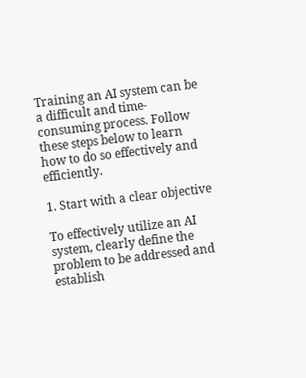Training an AI system can be a difficult and time-consuming process. Follow these steps below to learn how to do so effectively and efficiently.

1. Start with a clear objective

To effectively utilize an AI system, clearly define the problem to be addressed and establish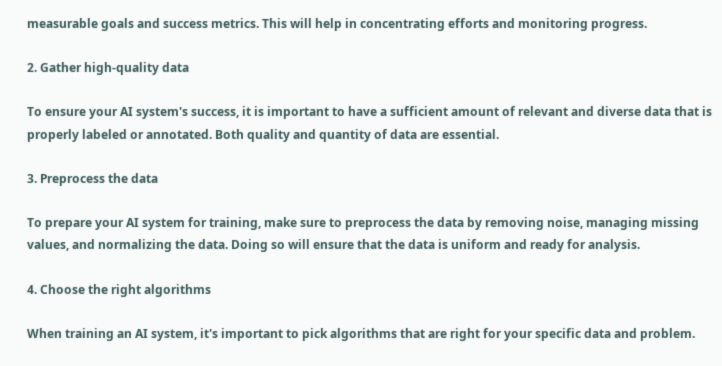measurable goals and success metrics. This will help in concentrating efforts and monitoring progress.

2. Gather high-quality data

To ensure your AI system's success, it is important to have a sufficient amount of relevant and diverse data that is properly labeled or annotated. Both quality and quantity of data are essential.

3. Preprocess the data

To prepare your AI system for training, make sure to preprocess the data by removing noise, managing missing values, and normalizing the data. Doing so will ensure that the data is uniform and ready for analysis.

4. Choose the right algorithms

When training an AI system, it's important to pick algorithms that are right for your specific data and problem.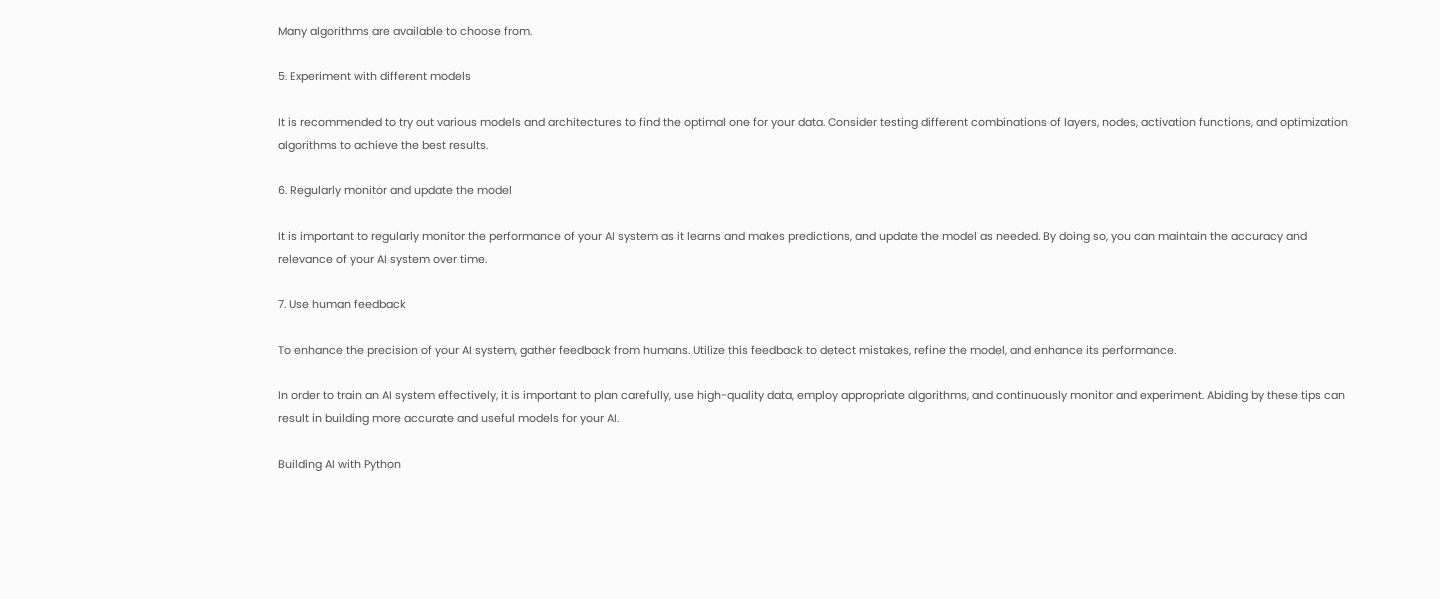Many algorithms are available to choose from.

5. Experiment with different models

It is recommended to try out various models and architectures to find the optimal one for your data. Consider testing different combinations of layers, nodes, activation functions, and optimization algorithms to achieve the best results.

6. Regularly monitor and update the model

It is important to regularly monitor the performance of your AI system as it learns and makes predictions, and update the model as needed. By doing so, you can maintain the accuracy and relevance of your AI system over time.

7. Use human feedback

To enhance the precision of your AI system, gather feedback from humans. Utilize this feedback to detect mistakes, refine the model, and enhance its performance.

In order to train an AI system effectively, it is important to plan carefully, use high-quality data, employ appropriate algorithms, and continuously monitor and experiment. Abiding by these tips can result in building more accurate and useful models for your AI.

Building AI with Python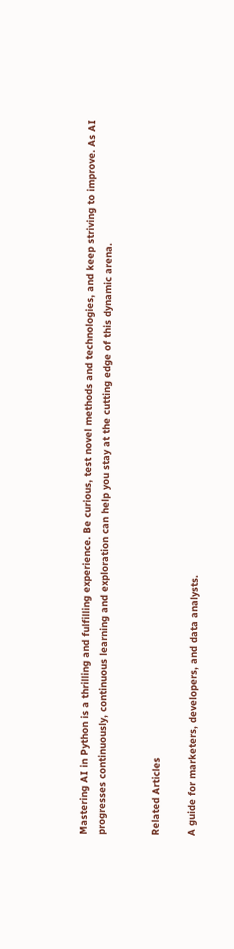Mastering AI in Python is a thrilling and fulfilling experience. Be curious, test novel methods and technologies, and keep striving to improve. As AI progresses continuously, continuous learning and exploration can help you stay at the cutting edge of this dynamic arena.


Related Articles

A guide for marketers, developers, and data analysts.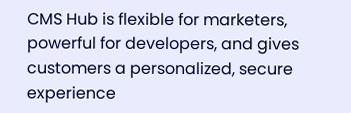CMS Hub is flexible for marketers, powerful for developers, and gives customers a personalized, secure experience